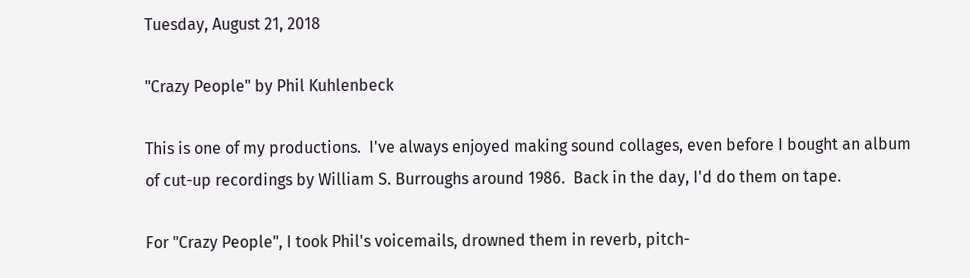Tuesday, August 21, 2018

"Crazy People" by Phil Kuhlenbeck

This is one of my productions.  I've always enjoyed making sound collages, even before I bought an album of cut-up recordings by William S. Burroughs around 1986.  Back in the day, I'd do them on tape.

For "Crazy People", I took Phil's voicemails, drowned them in reverb, pitch-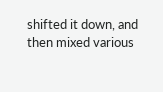shifted it down, and then mixed various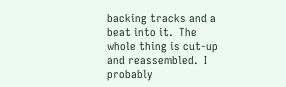backing tracks and a beat into it.  The whole thing is cut-up and reassembled.  I probably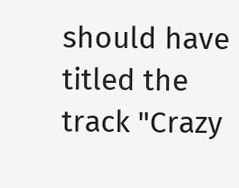should have titled the track "Crazy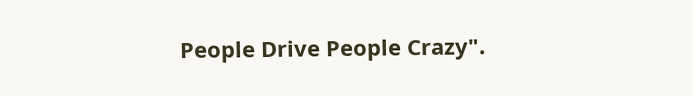People Drive People Crazy".